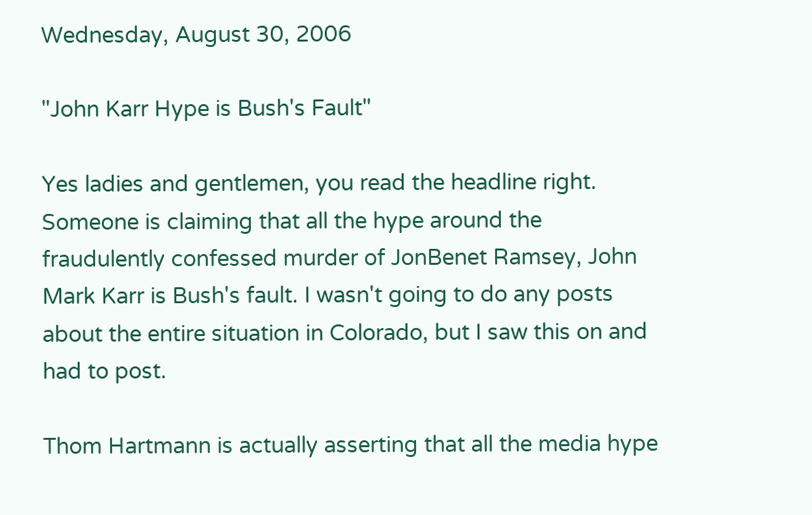Wednesday, August 30, 2006

"John Karr Hype is Bush's Fault"

Yes ladies and gentlemen, you read the headline right. Someone is claiming that all the hype around the fraudulently confessed murder of JonBenet Ramsey, John Mark Karr is Bush's fault. I wasn't going to do any posts about the entire situation in Colorado, but I saw this on and had to post.

Thom Hartmann is actually asserting that all the media hype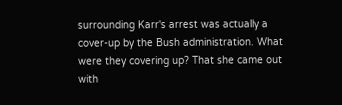surrounding Karr's arrest was actually a cover-up by the Bush administration. What were they covering up? That she came out with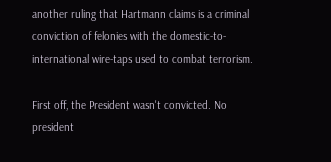another ruling that Hartmann claims is a criminal conviction of felonies with the domestic-to-international wire-taps used to combat terrorism.

First off, the President wasn't convicted. No president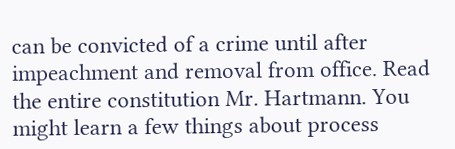can be convicted of a crime until after impeachment and removal from office. Read the entire constitution Mr. Hartmann. You might learn a few things about process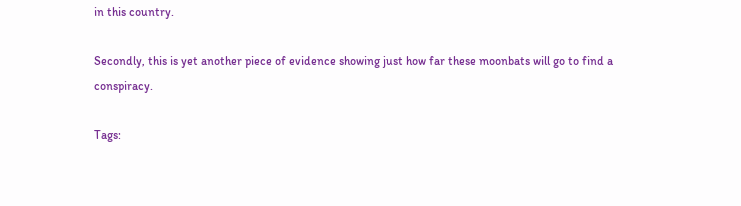in this country.

Secondly, this is yet another piece of evidence showing just how far these moonbats will go to find a conspiracy.

Tags: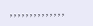, , , , , , , , , , , , , ,